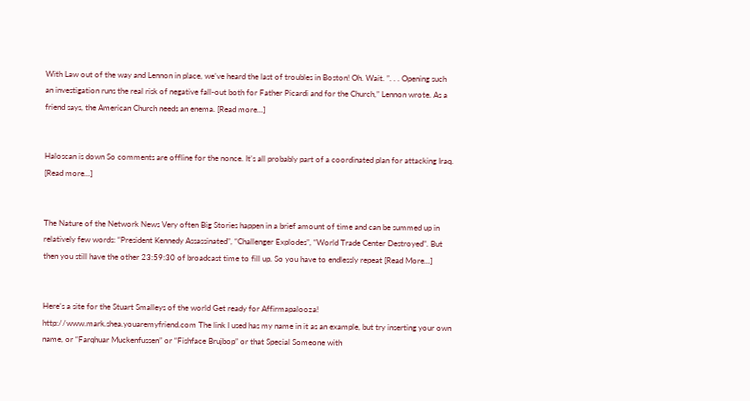With Law out of the way and Lennon in place, we’ve heard the last of troubles in Boston! Oh. Wait. ”. . . Opening such an investigation runs the real risk of negative fall-out both for Father Picardi and for the Church,” Lennon wrote. As a friend says, the American Church needs an enema. [Read more...]


Haloscan is down So comments are offline for the nonce. It’s all probably part of a coordinated plan for attacking Iraq. [Read more...]


The Nature of the Network News Very often Big Stories happen in a brief amount of time and can be summed up in relatively few words: “President Kennedy Assassinated”, “Challenger Explodes”, “World Trade Center Destroyed”. But then you still have the other 23:59:30 of broadcast time to fill up. So you have to endlessly repeat [Read More...]


Here’s a site for the Stuart Smalleys of the world Get ready for Affirmapalooza! http://www.mark.shea.youaremyfriend.com The link I used has my name in it as an example, but try inserting your own name, or “Farqhuar Muckenfussen” or “Fishface Brujbop” or that Special Someone with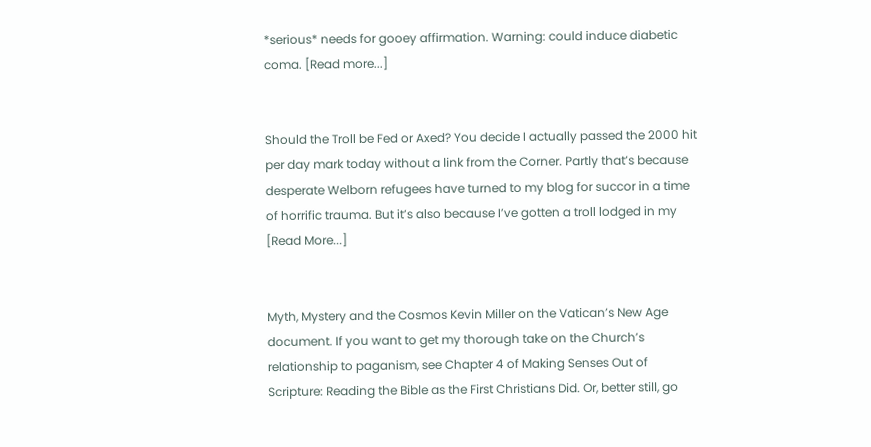*serious* needs for gooey affirmation. Warning: could induce diabetic coma. [Read more...]


Should the Troll be Fed or Axed? You decide I actually passed the 2000 hit per day mark today without a link from the Corner. Partly that’s because desperate Welborn refugees have turned to my blog for succor in a time of horrific trauma. But it’s also because I’ve gotten a troll lodged in my [Read More...]


Myth, Mystery and the Cosmos Kevin Miller on the Vatican’s New Age document. If you want to get my thorough take on the Church’s relationship to paganism, see Chapter 4 of Making Senses Out of Scripture: Reading the Bible as the First Christians Did. Or, better still, go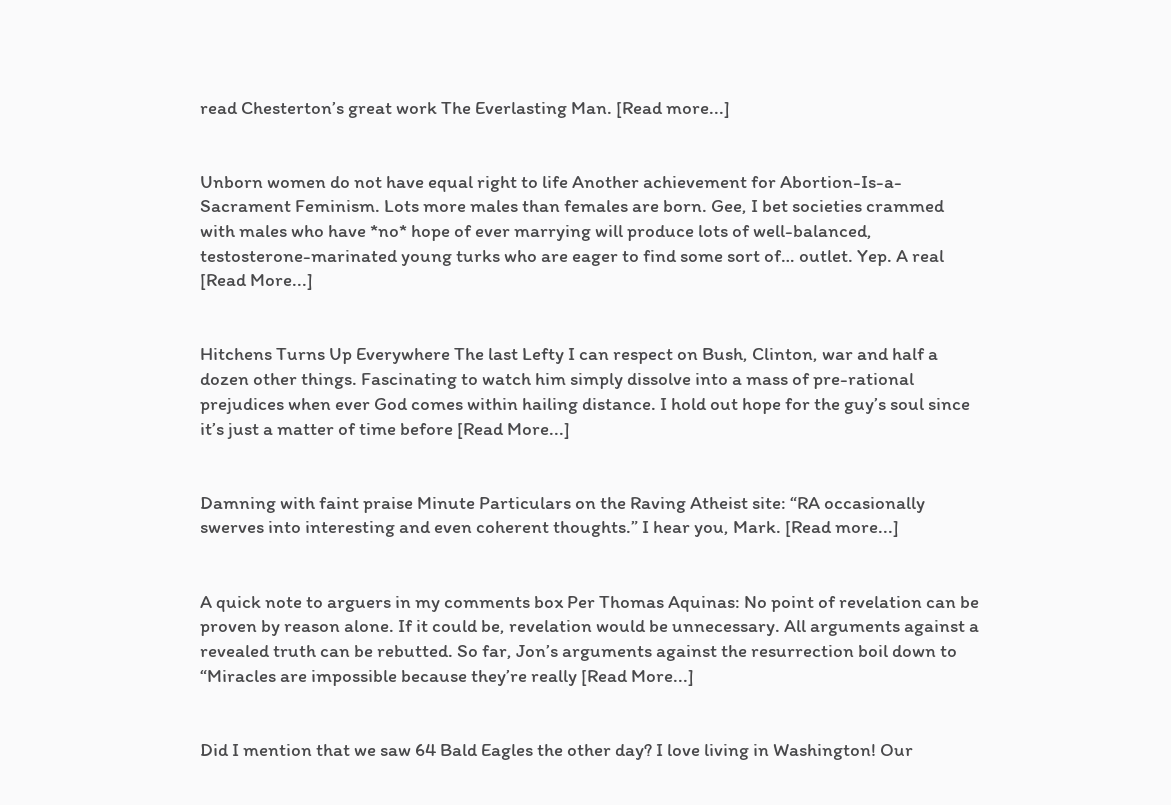read Chesterton’s great work The Everlasting Man. [Read more...]


Unborn women do not have equal right to life Another achievement for Abortion-Is-a-Sacrament Feminism. Lots more males than females are born. Gee, I bet societies crammed with males who have *no* hope of ever marrying will produce lots of well-balanced, testosterone-marinated young turks who are eager to find some sort of… outlet. Yep. A real [Read More...]


Hitchens Turns Up Everywhere The last Lefty I can respect on Bush, Clinton, war and half a dozen other things. Fascinating to watch him simply dissolve into a mass of pre-rational prejudices when ever God comes within hailing distance. I hold out hope for the guy’s soul since it’s just a matter of time before [Read More...]


Damning with faint praise Minute Particulars on the Raving Atheist site: “RA occasionally swerves into interesting and even coherent thoughts.” I hear you, Mark. [Read more...]


A quick note to arguers in my comments box Per Thomas Aquinas: No point of revelation can be proven by reason alone. If it could be, revelation would be unnecessary. All arguments against a revealed truth can be rebutted. So far, Jon’s arguments against the resurrection boil down to “Miracles are impossible because they’re really [Read More...]


Did I mention that we saw 64 Bald Eagles the other day? I love living in Washington! Our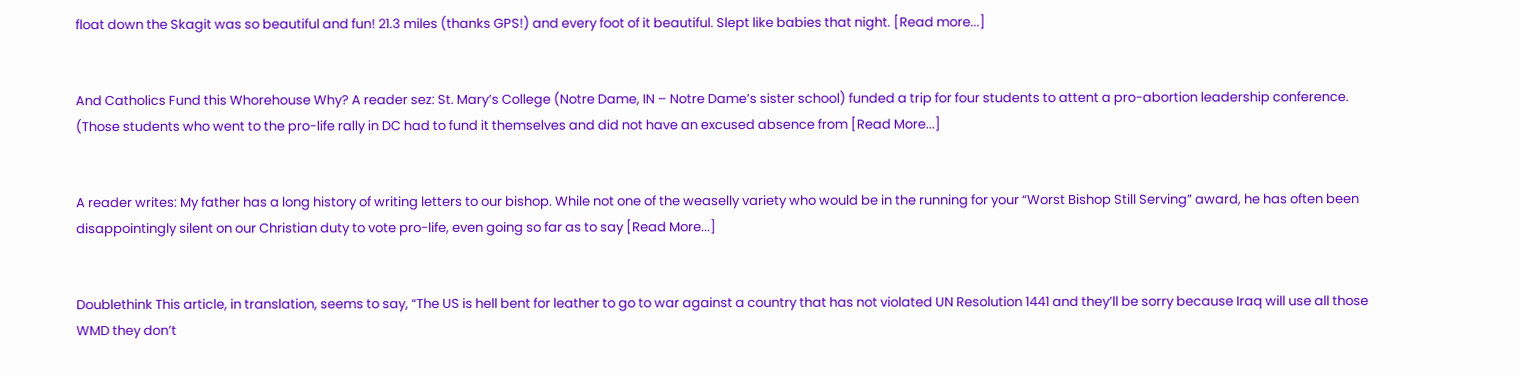float down the Skagit was so beautiful and fun! 21.3 miles (thanks GPS!) and every foot of it beautiful. Slept like babies that night. [Read more...]


And Catholics Fund this Whorehouse Why? A reader sez: St. Mary’s College (Notre Dame, IN – Notre Dame’s sister school) funded a trip for four students to attent a pro-abortion leadership conference. (Those students who went to the pro-life rally in DC had to fund it themselves and did not have an excused absence from [Read More...]


A reader writes: My father has a long history of writing letters to our bishop. While not one of the weaselly variety who would be in the running for your “Worst Bishop Still Serving” award, he has often been disappointingly silent on our Christian duty to vote pro-life, even going so far as to say [Read More...]


Doublethink This article, in translation, seems to say, “The US is hell bent for leather to go to war against a country that has not violated UN Resolution 1441 and they’ll be sorry because Iraq will use all those WMD they don’t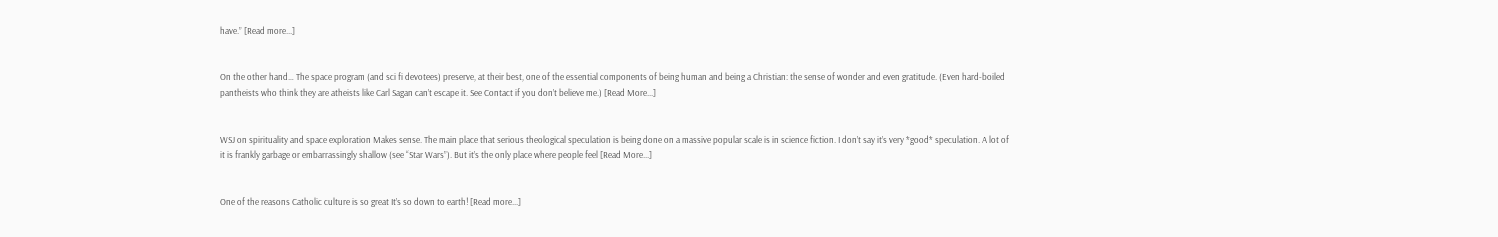have.” [Read more...]


On the other hand… The space program (and sci fi devotees) preserve, at their best, one of the essential components of being human and being a Christian: the sense of wonder and even gratitude. (Even hard-boiled pantheists who think they are atheists like Carl Sagan can’t escape it. See Contact if you don’t believe me.) [Read More...]


WSJ on spirituality and space exploration Makes sense. The main place that serious theological speculation is being done on a massive popular scale is in science fiction. I don’t say it’s very *good* speculation. A lot of it is frankly garbage or embarrassingly shallow (see “Star Wars”). But it’s the only place where people feel [Read More...]


One of the reasons Catholic culture is so great It’s so down to earth! [Read more...]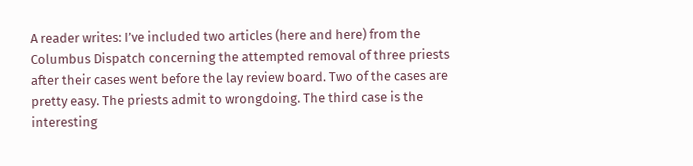A reader writes: I’ve included two articles (here and here) from the Columbus Dispatch concerning the attempted removal of three priests after their cases went before the lay review board. Two of the cases are pretty easy. The priests admit to wrongdoing. The third case is the interesting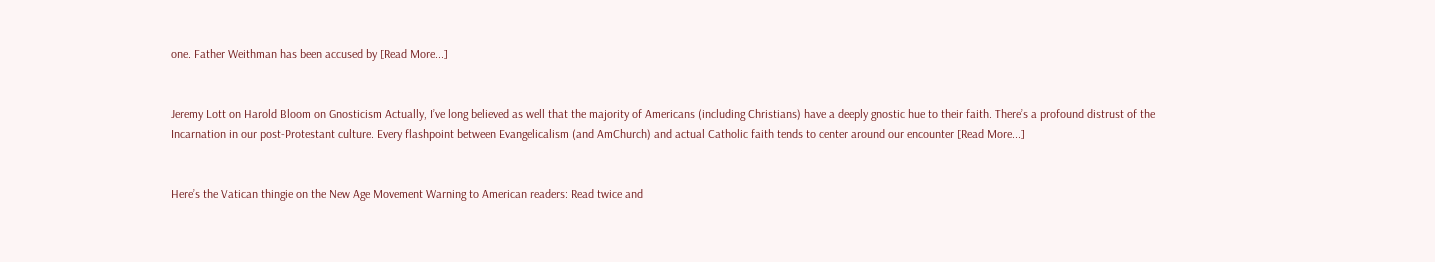one. Father Weithman has been accused by [Read More...]


Jeremy Lott on Harold Bloom on Gnosticism Actually, I’ve long believed as well that the majority of Americans (including Christians) have a deeply gnostic hue to their faith. There’s a profound distrust of the Incarnation in our post-Protestant culture. Every flashpoint between Evangelicalism (and AmChurch) and actual Catholic faith tends to center around our encounter [Read More...]


Here’s the Vatican thingie on the New Age Movement Warning to American readers: Read twice and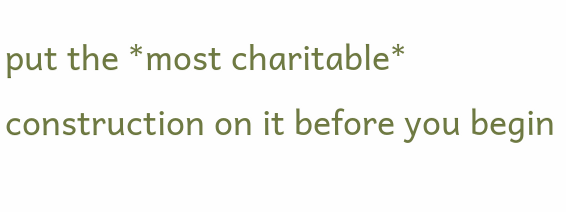put the *most charitable* construction on it before you begin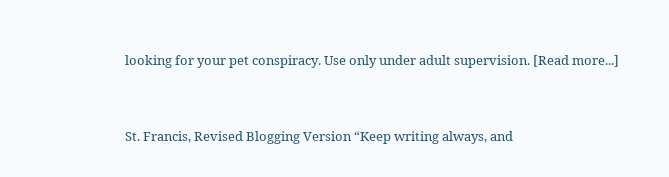looking for your pet conspiracy. Use only under adult supervision. [Read more...]


St. Francis, Revised Blogging Version “Keep writing always, and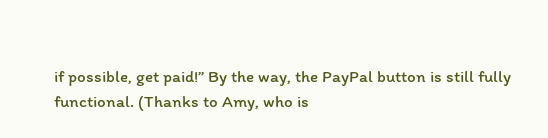if possible, get paid!” By the way, the PayPal button is still fully functional. (Thanks to Amy, who is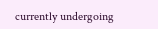currently undergoing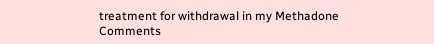treatment for withdrawal in my Methadone Comments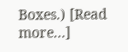Boxes.) [Read more...]